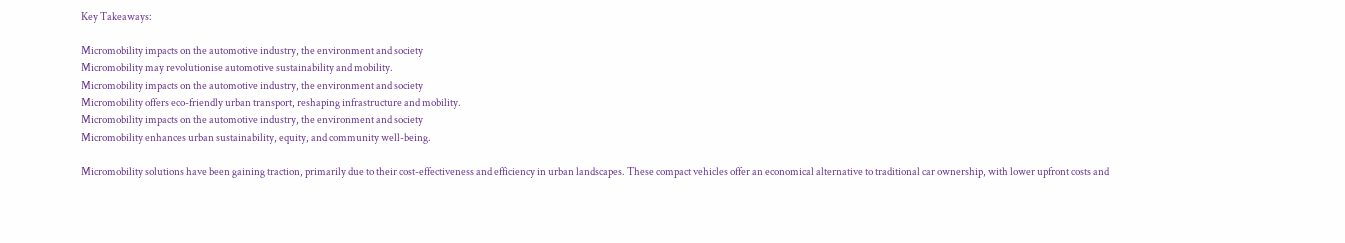Key Takeaways:

Micromobility impacts on the automotive industry, the environment and society
Micromobility may revolutionise automotive sustainability and mobility.
Micromobility impacts on the automotive industry, the environment and society
Micromobility offers eco-friendly urban transport, reshaping infrastructure and mobility.
Micromobility impacts on the automotive industry, the environment and society
Micromobility enhances urban sustainability, equity, and community well-being.

Micromobility solutions have been gaining traction, primarily due to their cost-effectiveness and efficiency in urban landscapes. These compact vehicles offer an economical alternative to traditional car ownership, with lower upfront costs and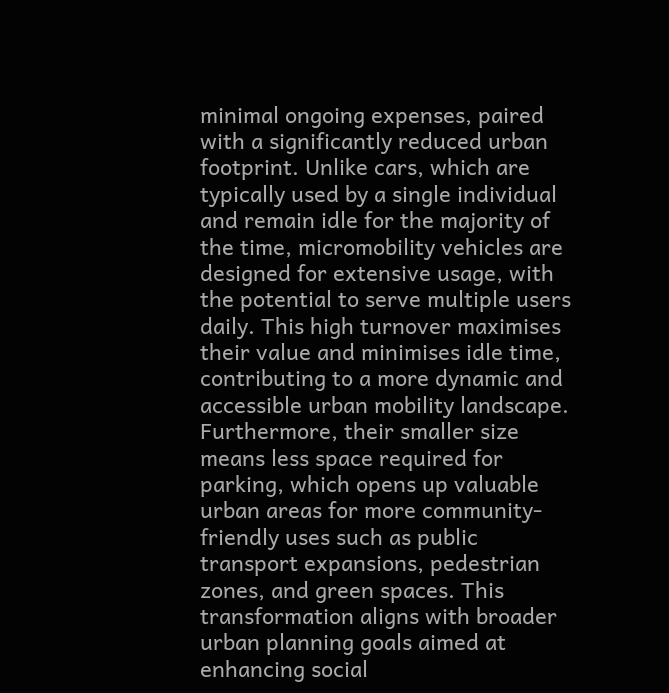minimal ongoing expenses, paired with a significantly reduced urban footprint. Unlike cars, which are typically used by a single individual and remain idle for the majority of the time, micromobility vehicles are designed for extensive usage, with the potential to serve multiple users daily. This high turnover maximises their value and minimises idle time, contributing to a more dynamic and accessible urban mobility landscape. Furthermore, their smaller size means less space required for parking, which opens up valuable urban areas for more community-friendly uses such as public transport expansions, pedestrian zones, and green spaces. This transformation aligns with broader urban planning goals aimed at enhancing social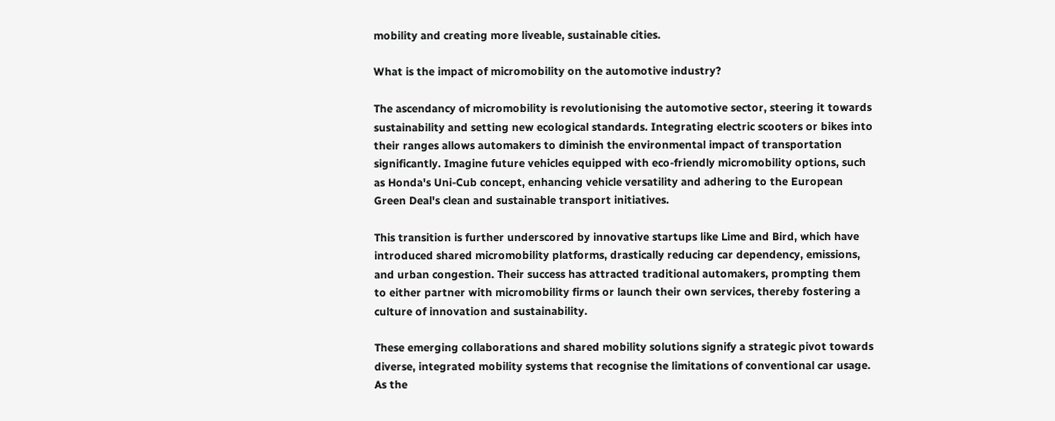mobility and creating more liveable, sustainable cities.

What is the impact of micromobility on the automotive industry?

The ascendancy of micromobility is revolutionising the automotive sector, steering it towards sustainability and setting new ecological standards. Integrating electric scooters or bikes into their ranges allows automakers to diminish the environmental impact of transportation significantly. Imagine future vehicles equipped with eco-friendly micromobility options, such as Honda's Uni-Cub concept, enhancing vehicle versatility and adhering to the European Green Deal's clean and sustainable transport initiatives.

This transition is further underscored by innovative startups like Lime and Bird, which have introduced shared micromobility platforms, drastically reducing car dependency, emissions, and urban congestion. Their success has attracted traditional automakers, prompting them to either partner with micromobility firms or launch their own services, thereby fostering a culture of innovation and sustainability.

These emerging collaborations and shared mobility solutions signify a strategic pivot towards diverse, integrated mobility systems that recognise the limitations of conventional car usage. As the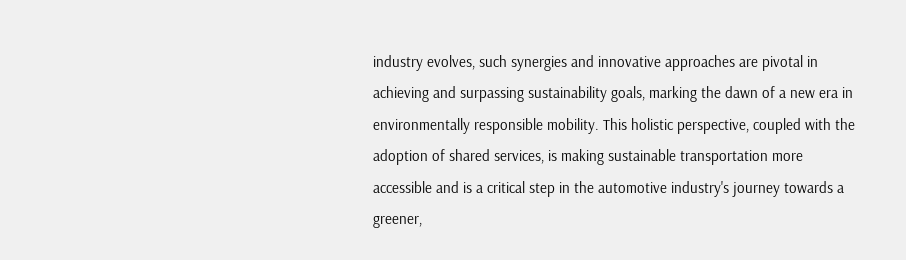industry evolves, such synergies and innovative approaches are pivotal in achieving and surpassing sustainability goals, marking the dawn of a new era in environmentally responsible mobility. This holistic perspective, coupled with the adoption of shared services, is making sustainable transportation more accessible and is a critical step in the automotive industry's journey towards a greener,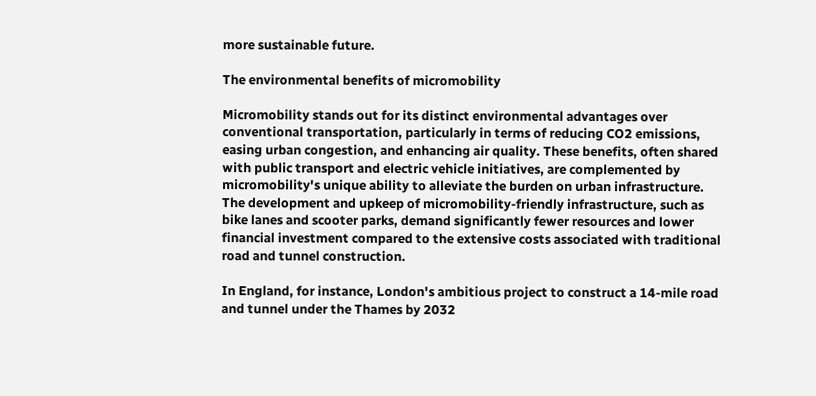more sustainable future.

The environmental benefits of micromobility

Micromobility stands out for its distinct environmental advantages over conventional transportation, particularly in terms of reducing CO2 emissions, easing urban congestion, and enhancing air quality. These benefits, often shared with public transport and electric vehicle initiatives, are complemented by micromobility's unique ability to alleviate the burden on urban infrastructure. The development and upkeep of micromobility-friendly infrastructure, such as bike lanes and scooter parks, demand significantly fewer resources and lower financial investment compared to the extensive costs associated with traditional road and tunnel construction.

In England, for instance, London's ambitious project to construct a 14-mile road and tunnel under the Thames by 2032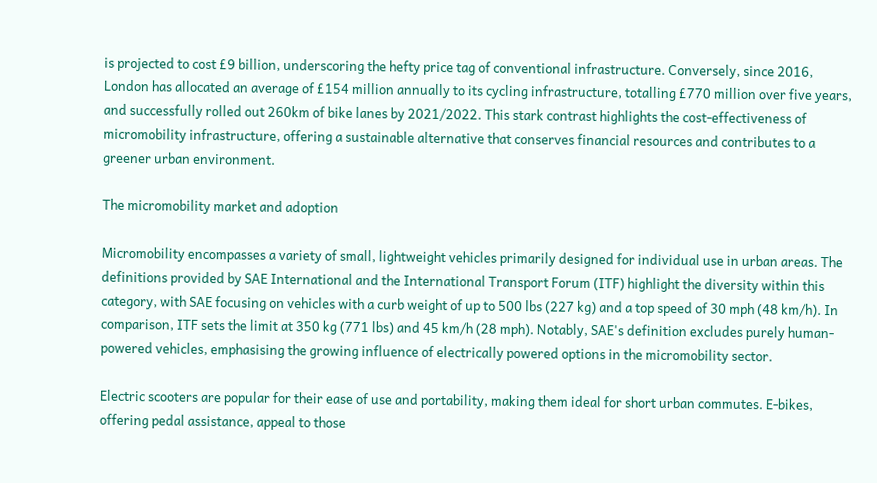is projected to cost £9 billion, underscoring the hefty price tag of conventional infrastructure. Conversely, since 2016, London has allocated an average of £154 million annually to its cycling infrastructure, totalling £770 million over five years, and successfully rolled out 260km of bike lanes by 2021/2022. This stark contrast highlights the cost-effectiveness of micromobility infrastructure, offering a sustainable alternative that conserves financial resources and contributes to a greener urban environment.

The micromobility market and adoption

Micromobility encompasses a variety of small, lightweight vehicles primarily designed for individual use in urban areas. The definitions provided by SAE International and the International Transport Forum (ITF) highlight the diversity within this category, with SAE focusing on vehicles with a curb weight of up to 500 lbs (227 kg) and a top speed of 30 mph (48 km/h). In comparison, ITF sets the limit at 350 kg (771 lbs) and 45 km/h (28 mph). Notably, SAE's definition excludes purely human-powered vehicles, emphasising the growing influence of electrically powered options in the micromobility sector.

Electric scooters are popular for their ease of use and portability, making them ideal for short urban commutes. E-bikes, offering pedal assistance, appeal to those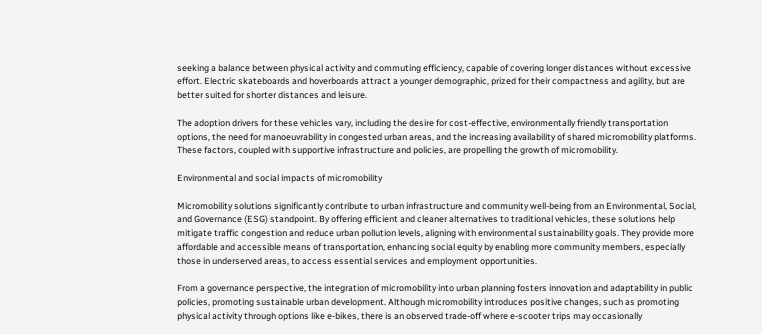seeking a balance between physical activity and commuting efficiency, capable of covering longer distances without excessive effort. Electric skateboards and hoverboards attract a younger demographic, prized for their compactness and agility, but are better suited for shorter distances and leisure.

The adoption drivers for these vehicles vary, including the desire for cost-effective, environmentally friendly transportation options, the need for manoeuvrability in congested urban areas, and the increasing availability of shared micromobility platforms. These factors, coupled with supportive infrastructure and policies, are propelling the growth of micromobility.

Environmental and social impacts of micromobility

Micromobility solutions significantly contribute to urban infrastructure and community well-being from an Environmental, Social, and Governance (ESG) standpoint. By offering efficient and cleaner alternatives to traditional vehicles, these solutions help mitigate traffic congestion and reduce urban pollution levels, aligning with environmental sustainability goals. They provide more affordable and accessible means of transportation, enhancing social equity by enabling more community members, especially those in underserved areas, to access essential services and employment opportunities.

From a governance perspective, the integration of micromobility into urban planning fosters innovation and adaptability in public policies, promoting sustainable urban development. Although micromobility introduces positive changes, such as promoting physical activity through options like e-bikes, there is an observed trade-off where e-scooter trips may occasionally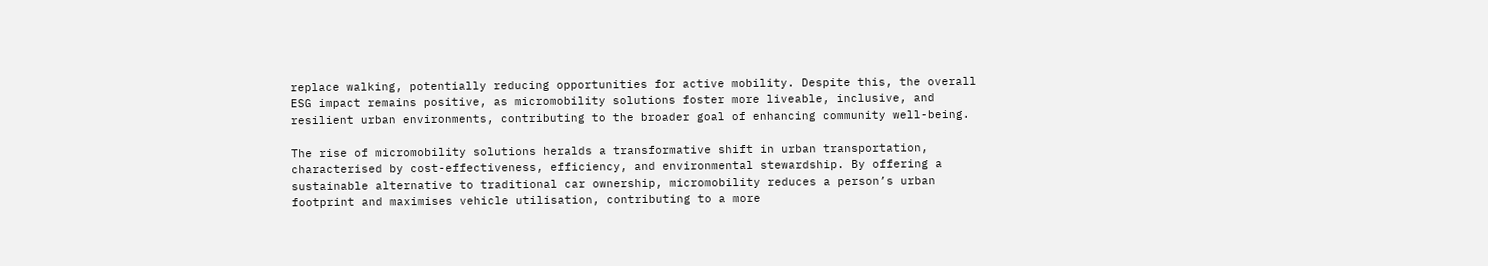replace walking, potentially reducing opportunities for active mobility. Despite this, the overall ESG impact remains positive, as micromobility solutions foster more liveable, inclusive, and resilient urban environments, contributing to the broader goal of enhancing community well-being.

The rise of micromobility solutions heralds a transformative shift in urban transportation, characterised by cost-effectiveness, efficiency, and environmental stewardship. By offering a sustainable alternative to traditional car ownership, micromobility reduces a person’s urban footprint and maximises vehicle utilisation, contributing to a more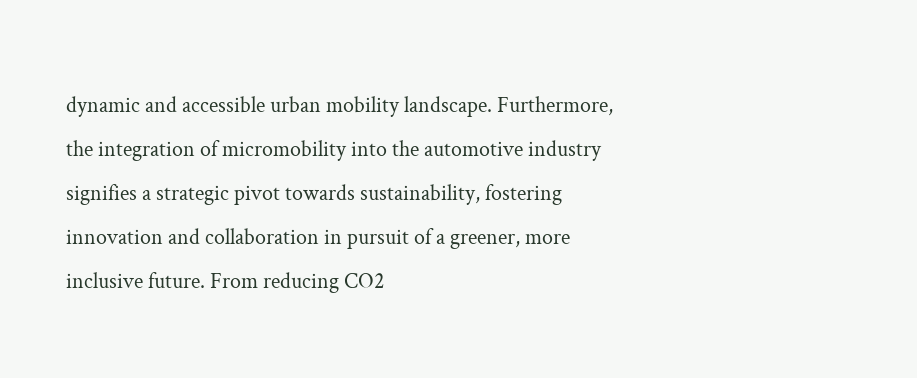dynamic and accessible urban mobility landscape. Furthermore, the integration of micromobility into the automotive industry signifies a strategic pivot towards sustainability, fostering innovation and collaboration in pursuit of a greener, more inclusive future. From reducing CO2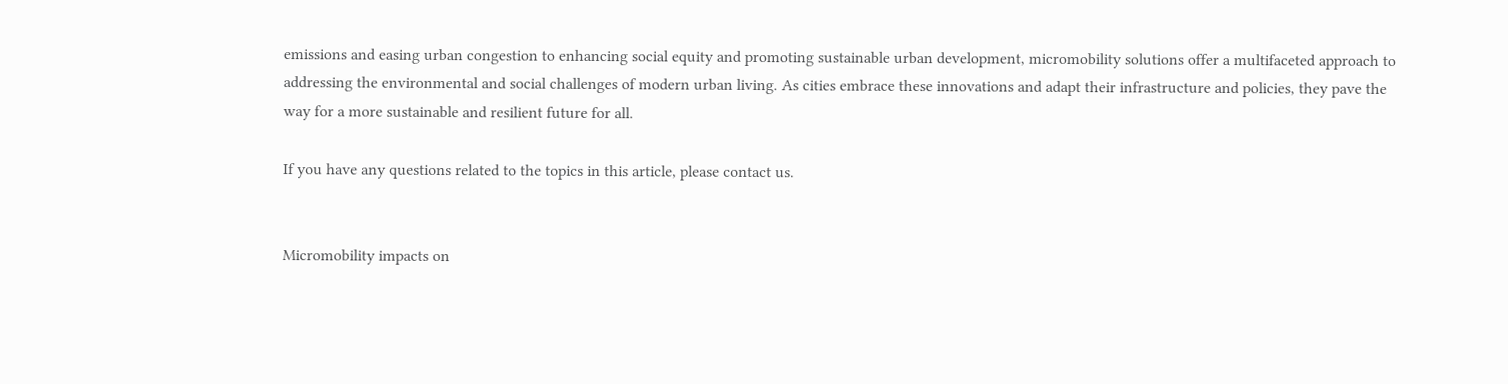emissions and easing urban congestion to enhancing social equity and promoting sustainable urban development, micromobility solutions offer a multifaceted approach to addressing the environmental and social challenges of modern urban living. As cities embrace these innovations and adapt their infrastructure and policies, they pave the way for a more sustainable and resilient future for all.

If you have any questions related to the topics in this article, please contact us.


Micromobility impacts on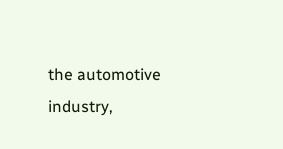the automotive industry,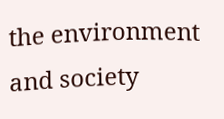the environment and society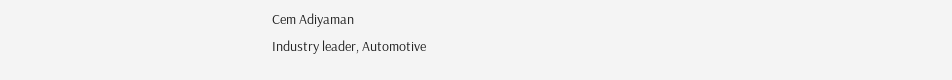Cem Adiyaman
Industry leader, Automotive